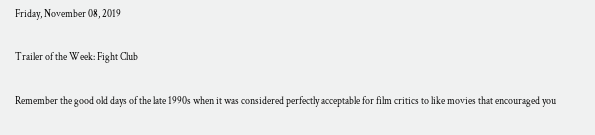Friday, November 08, 2019

Trailer of the Week: Fight Club

Remember the good old days of the late 1990s when it was considered perfectly acceptable for film critics to like movies that encouraged you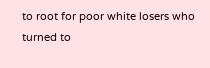to root for poor white losers who turned to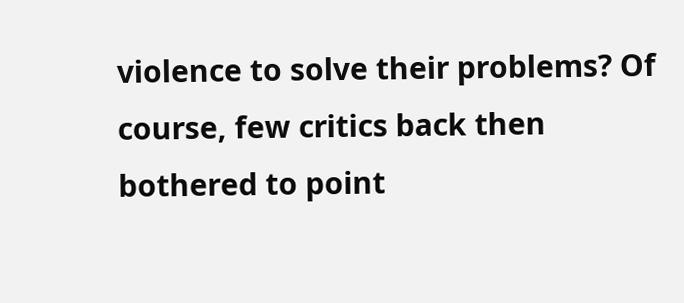violence to solve their problems? Of course, few critics back then bothered to point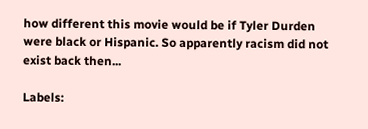how different this movie would be if Tyler Durden were black or Hispanic. So apparently racism did not exist back then...

Labels: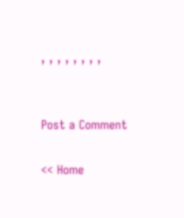, , , , , , , ,


Post a Comment

<< Home